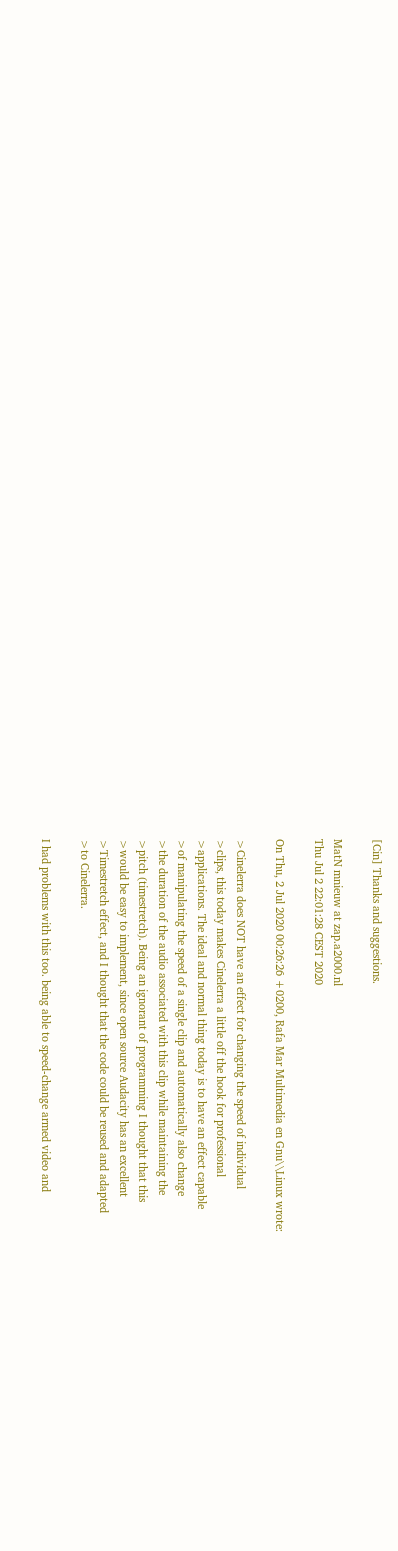[Cin] Thanks and suggestions.

MatN mnieuw at zap.a2000.nl
Thu Jul 2 22:01:28 CEST 2020

On Thu, 2 Jul 2020 00:26:26 +0200, Rafa Mar Multimedia en Gnu\\Linux wrote:

>Cinelerra does NOT have an effect for changing the speed of individual
>clips, this today makes Cinelerra a little off the hook for professional
>applications. The ideal and normal thing today is to have an effect capable
>of manipulating the speed of a single clip and automatically also change
>the duration of the audio associated with this clip while maintaining the
>pitch (timestretch). Being an ignorant of programming I thought that this
>would be easy to implement, since open source Audacity has an excellent
>Timestretch effect, and I thought that the code could be reused and adapted
>to Cinelerra.

I had problems with this too. being able to speed-change armed video and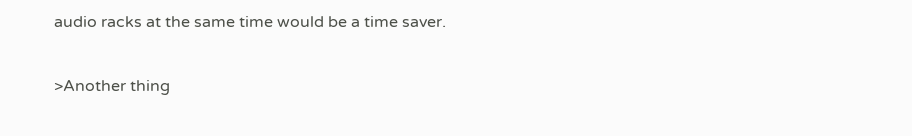audio racks at the same time would be a time saver.

>Another thing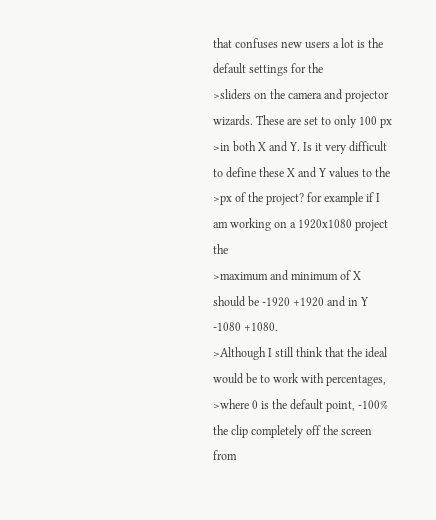that confuses new users a lot is the default settings for the
>sliders on the camera and projector wizards. These are set to only 100 px
>in both X and Y. Is it very difficult to define these X and Y values to the
>px of the project? for example if I am working on a 1920x1080 project the
>maximum and minimum of X should be -1920 +1920 and in Y -1080 +1080.
>Although I still think that the ideal would be to work with percentages,
>where 0 is the default point, -100% the clip completely off the screen from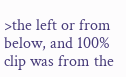>the left or from below, and 100% clip was from the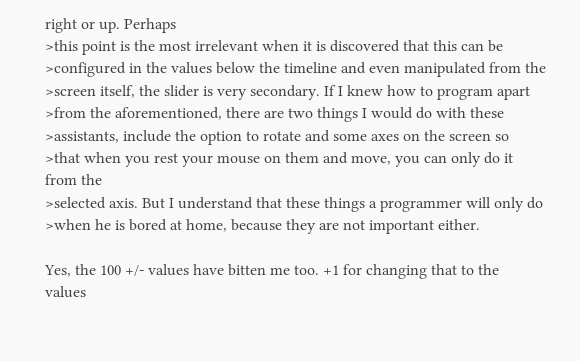right or up. Perhaps
>this point is the most irrelevant when it is discovered that this can be
>configured in the values below the timeline and even manipulated from the
>screen itself, the slider is very secondary. If I knew how to program apart
>from the aforementioned, there are two things I would do with these
>assistants, include the option to rotate and some axes on the screen so
>that when you rest your mouse on them and move, you can only do it from the
>selected axis. But I understand that these things a programmer will only do
>when he is bored at home, because they are not important either.

Yes, the 100 +/- values have bitten me too. +1 for changing that to the
values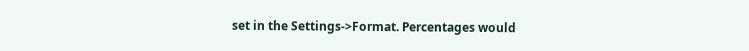set in the Settings->Format. Percentages would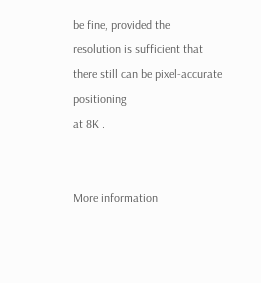be fine, provided the
resolution is sufficient that there still can be pixel-accurate positioning
at 8K .


More information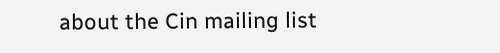about the Cin mailing list